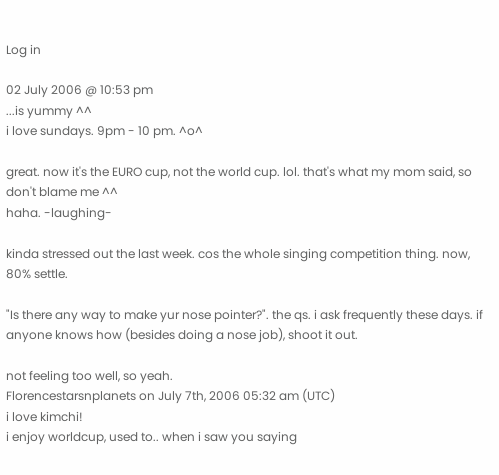Log in

02 July 2006 @ 10:53 pm
...is yummy ^^
i love sundays. 9pm - 10 pm. ^o^

great. now it's the EURO cup, not the world cup. lol. that's what my mom said, so don't blame me ^^
haha. -laughing-

kinda stressed out the last week. cos the whole singing competition thing. now, 80% settle.

"Is there any way to make yur nose pointer?". the qs. i ask frequently these days. if anyone knows how (besides doing a nose job), shoot it out.

not feeling too well, so yeah.
Florencestarsnplanets on July 7th, 2006 05:32 am (UTC)
i love kimchi!
i enjoy worldcup, used to.. when i saw you saying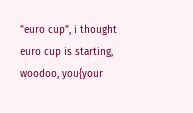"euro cup", i thought euro cup is starting, woodoo, you{your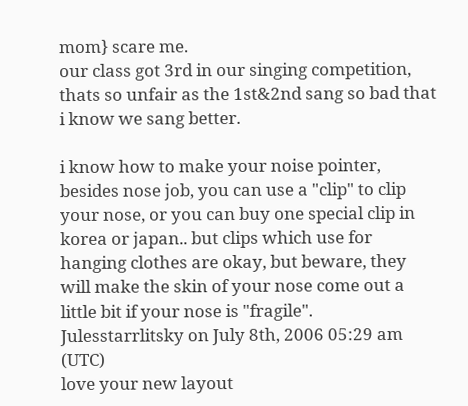mom} scare me.
our class got 3rd in our singing competition, thats so unfair as the 1st&2nd sang so bad that i know we sang better.

i know how to make your noise pointer, besides nose job, you can use a "clip" to clip your nose, or you can buy one special clip in korea or japan.. but clips which use for hanging clothes are okay, but beware, they will make the skin of your nose come out a little bit if your nose is "fragile".
Julesstarrlitsky on July 8th, 2006 05:29 am (UTC)
love your new layout